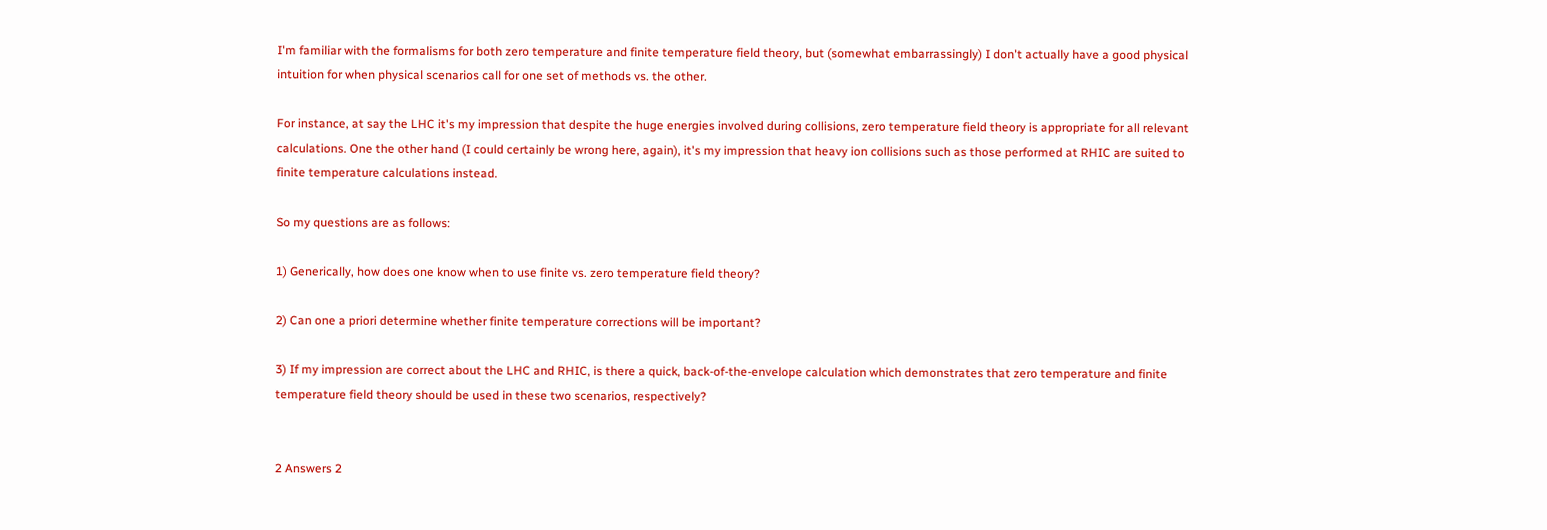I'm familiar with the formalisms for both zero temperature and finite temperature field theory, but (somewhat embarrassingly) I don't actually have a good physical intuition for when physical scenarios call for one set of methods vs. the other.

For instance, at say the LHC it's my impression that despite the huge energies involved during collisions, zero temperature field theory is appropriate for all relevant calculations. One the other hand (I could certainly be wrong here, again), it's my impression that heavy ion collisions such as those performed at RHIC are suited to finite temperature calculations instead.

So my questions are as follows:

1) Generically, how does one know when to use finite vs. zero temperature field theory?

2) Can one a priori determine whether finite temperature corrections will be important?

3) If my impression are correct about the LHC and RHIC, is there a quick, back-of-the-envelope calculation which demonstrates that zero temperature and finite temperature field theory should be used in these two scenarios, respectively?


2 Answers 2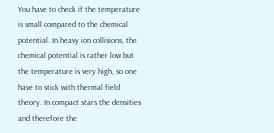You have to check if the temperature is small compared to the chemical potential. In heavy ion collisions, the chemical potential is rather low but the temperature is very high, so one have to stick with thermal field theory. In compact stars the densities and therefore the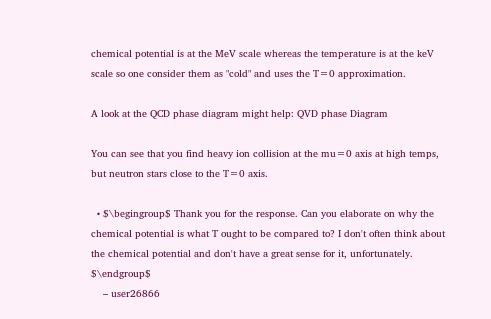chemical potential is at the MeV scale whereas the temperature is at the keV scale so one consider them as "cold" and uses the T=0 approximation.

A look at the QCD phase diagram might help: QVD phase Diagram

You can see that you find heavy ion collision at the mu=0 axis at high temps, but neutron stars close to the T=0 axis.

  • $\begingroup$ Thank you for the response. Can you elaborate on why the chemical potential is what T ought to be compared to? I don't often think about the chemical potential and don't have a great sense for it, unfortunately. $\endgroup$
    – user26866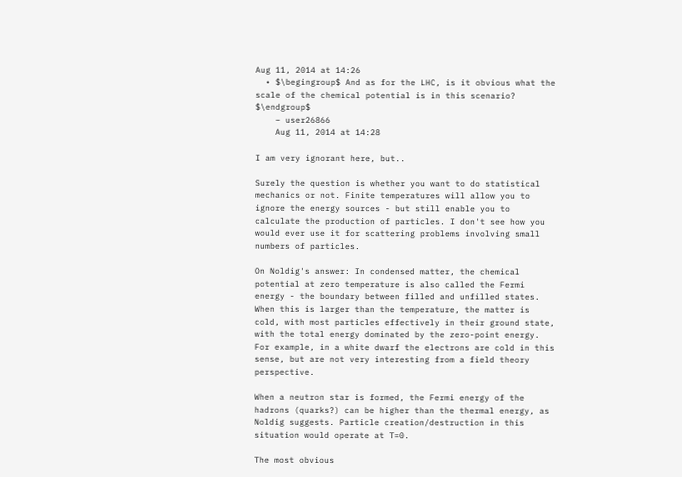Aug 11, 2014 at 14:26
  • $\begingroup$ And as for the LHC, is it obvious what the scale of the chemical potential is in this scenario? $\endgroup$
    – user26866
    Aug 11, 2014 at 14:28

I am very ignorant here, but..

Surely the question is whether you want to do statistical mechanics or not. Finite temperatures will allow you to ignore the energy sources - but still enable you to calculate the production of particles. I don't see how you would ever use it for scattering problems involving small numbers of particles.

On Noldig's answer: In condensed matter, the chemical potential at zero temperature is also called the Fermi energy - the boundary between filled and unfilled states. When this is larger than the temperature, the matter is cold, with most particles effectively in their ground state, with the total energy dominated by the zero-point energy. For example, in a white dwarf the electrons are cold in this sense, but are not very interesting from a field theory perspective.

When a neutron star is formed, the Fermi energy of the hadrons (quarks?) can be higher than the thermal energy, as Noldig suggests. Particle creation/destruction in this situation would operate at T=0.

The most obvious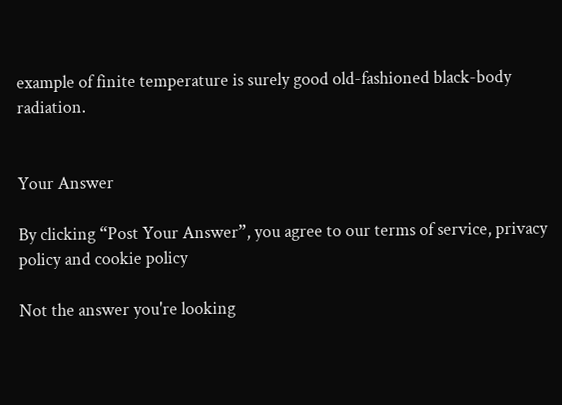example of finite temperature is surely good old-fashioned black-body radiation.


Your Answer

By clicking “Post Your Answer”, you agree to our terms of service, privacy policy and cookie policy

Not the answer you're looking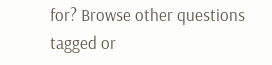for? Browse other questions tagged or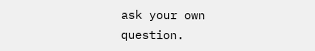ask your own question.